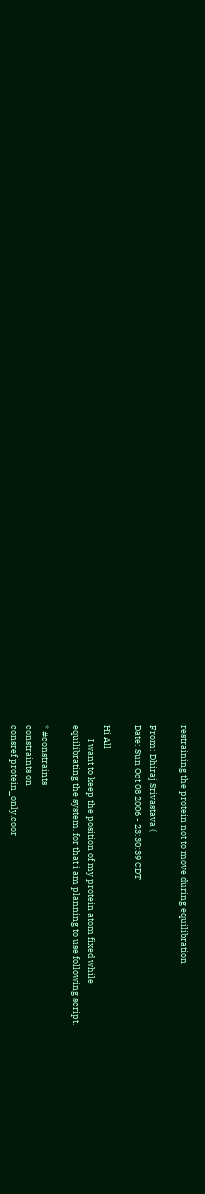restraining the protein not to move during equilibration

From: Dhiraj Srivastava (
Date: Sun Oct 08 2006 - 23:30:39 CDT

Hi All
       I want to keep the position of my protein atom fixed while
equilibrating the system. for that i am planning to use following script.

* #constraints
constraints on
consref protein_only.coor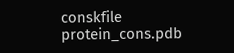conskfile protein_cons.pdb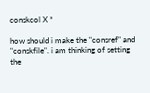conskcol X *

how should i make the "consref" and "conskfile". i am thinking of setting
the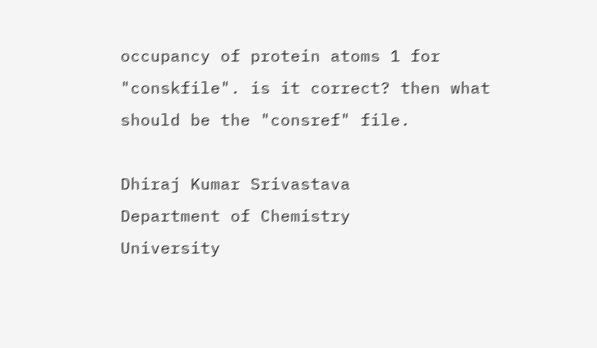occupancy of protein atoms 1 for "conskfile". is it correct? then what
should be the "consref" file.

Dhiraj Kumar Srivastava
Department of Chemistry
University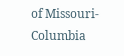of Missouri-Columbia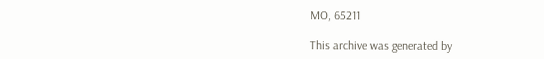MO, 65211

This archive was generated by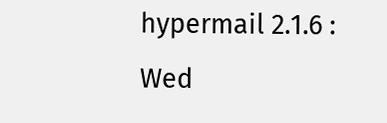hypermail 2.1.6 : Wed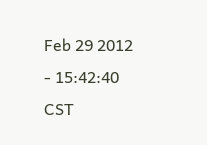Feb 29 2012 - 15:42:40 CST